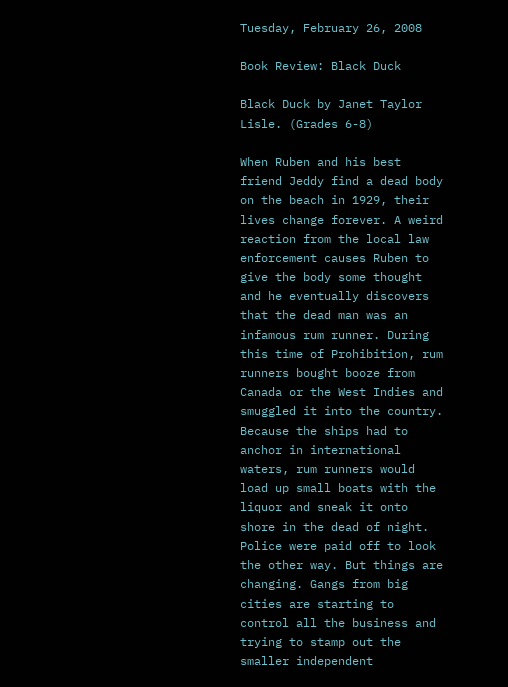Tuesday, February 26, 2008

Book Review: Black Duck

Black Duck by Janet Taylor Lisle. (Grades 6-8)

When Ruben and his best friend Jeddy find a dead body on the beach in 1929, their lives change forever. A weird reaction from the local law enforcement causes Ruben to give the body some thought and he eventually discovers that the dead man was an infamous rum runner. During this time of Prohibition, rum runners bought booze from Canada or the West Indies and smuggled it into the country. Because the ships had to anchor in international waters, rum runners would load up small boats with the liquor and sneak it onto shore in the dead of night. Police were paid off to look the other way. But things are changing. Gangs from big cities are starting to control all the business and trying to stamp out the smaller independent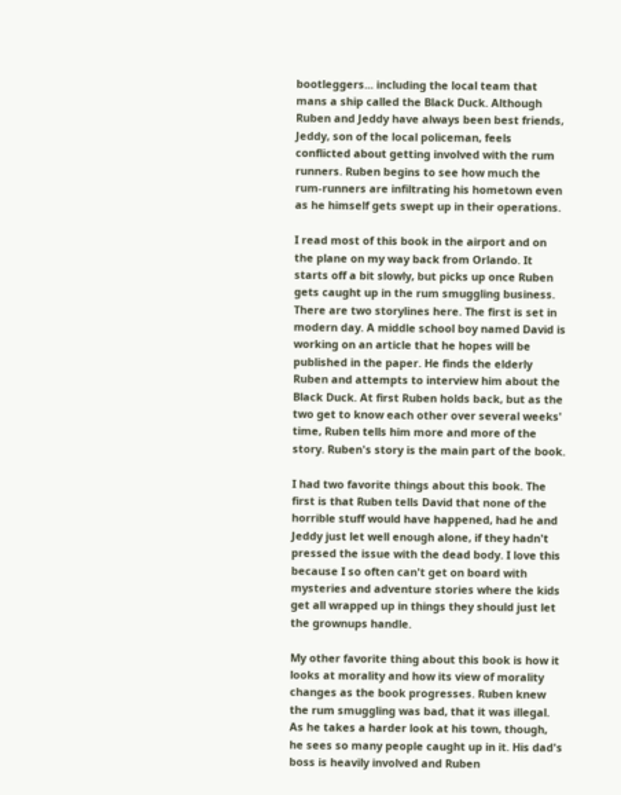bootleggers... including the local team that mans a ship called the Black Duck. Although Ruben and Jeddy have always been best friends, Jeddy, son of the local policeman, feels conflicted about getting involved with the rum runners. Ruben begins to see how much the rum-runners are infiltrating his hometown even as he himself gets swept up in their operations.

I read most of this book in the airport and on the plane on my way back from Orlando. It starts off a bit slowly, but picks up once Ruben gets caught up in the rum smuggling business. There are two storylines here. The first is set in modern day. A middle school boy named David is working on an article that he hopes will be published in the paper. He finds the elderly Ruben and attempts to interview him about the Black Duck. At first Ruben holds back, but as the two get to know each other over several weeks' time, Ruben tells him more and more of the story. Ruben's story is the main part of the book.

I had two favorite things about this book. The first is that Ruben tells David that none of the horrible stuff would have happened, had he and Jeddy just let well enough alone, if they hadn't pressed the issue with the dead body. I love this because I so often can't get on board with mysteries and adventure stories where the kids get all wrapped up in things they should just let the grownups handle.

My other favorite thing about this book is how it looks at morality and how its view of morality changes as the book progresses. Ruben knew the rum smuggling was bad, that it was illegal. As he takes a harder look at his town, though, he sees so many people caught up in it. His dad's boss is heavily involved and Ruben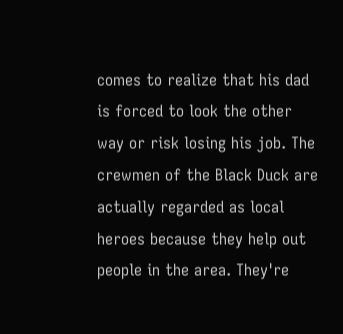comes to realize that his dad is forced to look the other way or risk losing his job. The crewmen of the Black Duck are actually regarded as local heroes because they help out people in the area. They're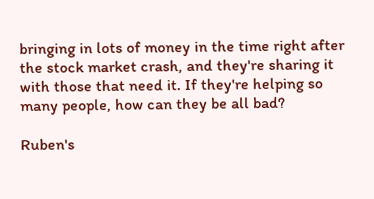bringing in lots of money in the time right after the stock market crash, and they're sharing it with those that need it. If they're helping so many people, how can they be all bad?

Ruben's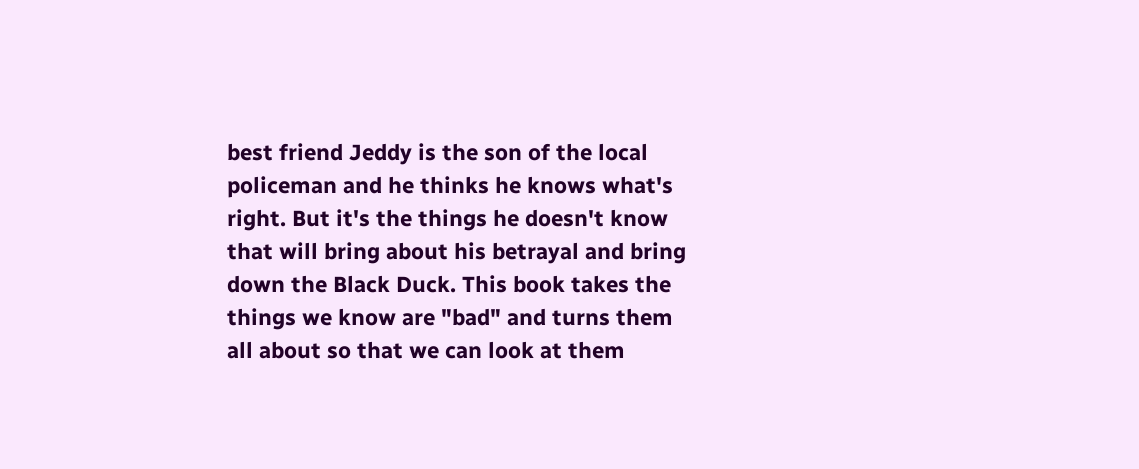best friend Jeddy is the son of the local policeman and he thinks he knows what's right. But it's the things he doesn't know that will bring about his betrayal and bring down the Black Duck. This book takes the things we know are "bad" and turns them all about so that we can look at them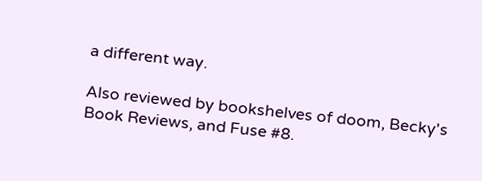a different way.

Also reviewed by bookshelves of doom, Becky's Book Reviews, and Fuse #8.